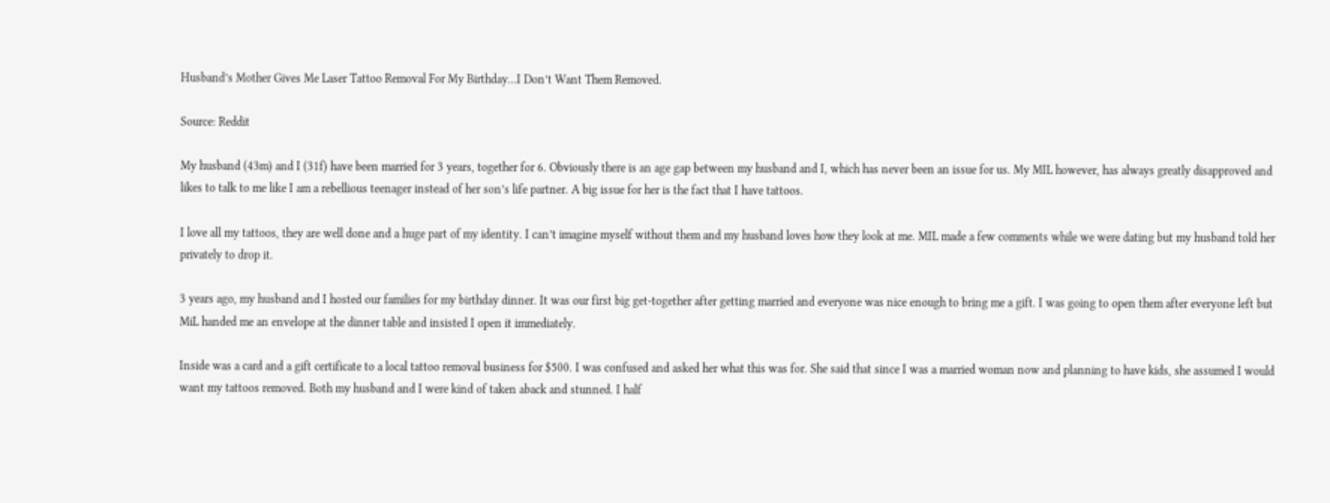Husband’s Mother Gives Me Laser Tattoo Removal For My Birthday…I Don’t Want Them Removed.

Source: Reddit

My husband (43m) and I (31f) have been married for 3 years, together for 6. Obviously there is an age gap between my husband and I, which has never been an issue for us. My MIL however, has always greatly disapproved and likes to talk to me like I am a rebellious teenager instead of her son’s life partner. A big issue for her is the fact that I have tattoos.

I love all my tattoos, they are well done and a huge part of my identity. I can’t imagine myself without them and my husband loves how they look at me. MIL made a few comments while we were dating but my husband told her privately to drop it.

3 years ago, my husband and I hosted our families for my birthday dinner. It was our first big get-together after getting married and everyone was nice enough to bring me a gift. I was going to open them after everyone left but MiL handed me an envelope at the dinner table and insisted I open it immediately.

Inside was a card and a gift certificate to a local tattoo removal business for $500. I was confused and asked her what this was for. She said that since I was a married woman now and planning to have kids, she assumed I would want my tattoos removed. Both my husband and I were kind of taken aback and stunned. I half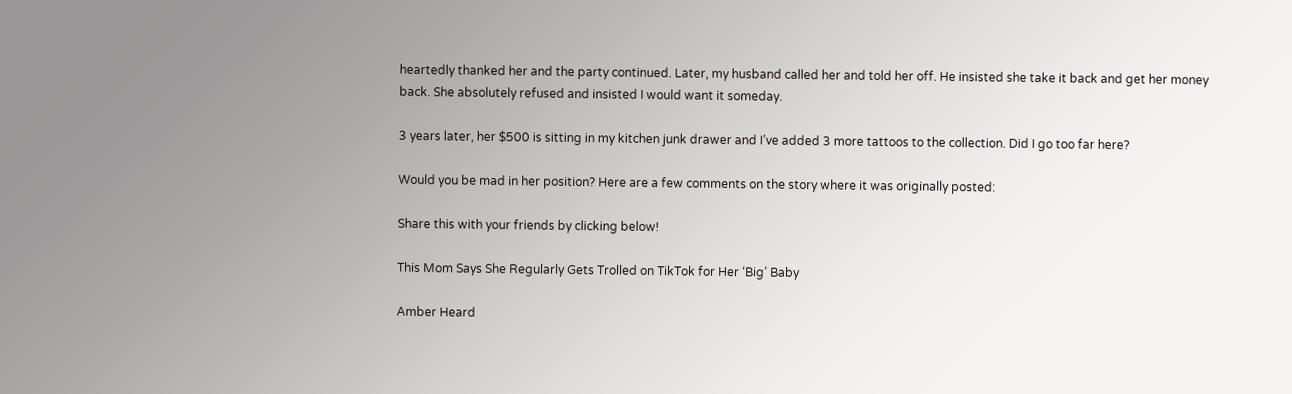heartedly thanked her and the party continued. Later, my husband called her and told her off. He insisted she take it back and get her money back. She absolutely refused and insisted I would want it someday.

3 years later, her $500 is sitting in my kitchen junk drawer and I’ve added 3 more tattoos to the collection. Did I go too far here?

Would you be mad in her position? Here are a few comments on the story where it was originally posted:

Share this with your friends by clicking below!

This Mom Says She Regularly Gets Trolled on TikTok for Her ‘Big’ Baby

Amber Heard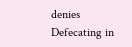denies Defecating in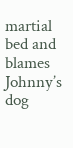martial bed and blames Johnny’s dog